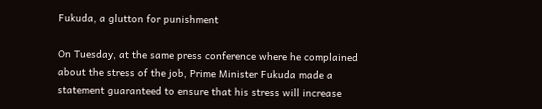Fukuda, a glutton for punishment

On Tuesday, at the same press conference where he complained about the stress of the job, Prime Minister Fukuda made a statement guaranteed to ensure that his stress will increase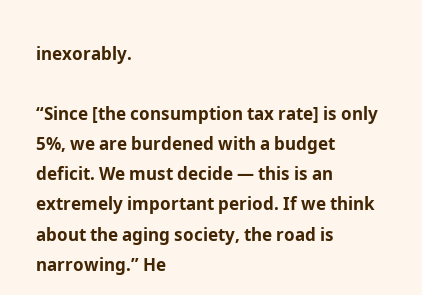inexorably.

“Since [the consumption tax rate] is only 5%, we are burdened with a budget deficit. We must decide — this is an extremely important period. If we think about the aging society, the road is narrowing.” He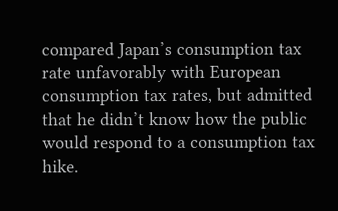compared Japan’s consumption tax rate unfavorably with European consumption tax rates, but admitted that he didn’t know how the public would respond to a consumption tax hike.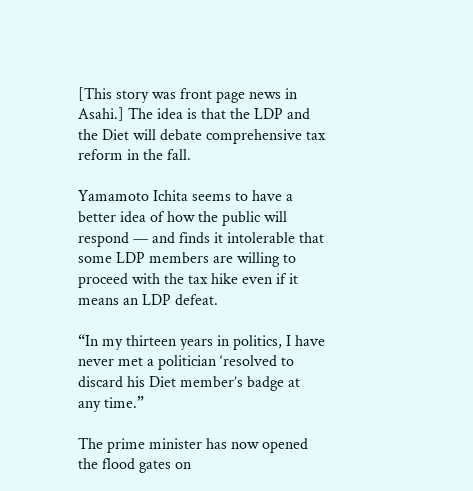[This story was front page news in Asahi.] The idea is that the LDP and the Diet will debate comprehensive tax reform in the fall.

Yamamoto Ichita seems to have a better idea of how the public will respond — and finds it intolerable that some LDP members are willing to proceed with the tax hike even if it means an LDP defeat.

“In my thirteen years in politics, I have never met a politician ‘resolved to discard his Diet member’s badge at any time.”

The prime minister has now opened the flood gates on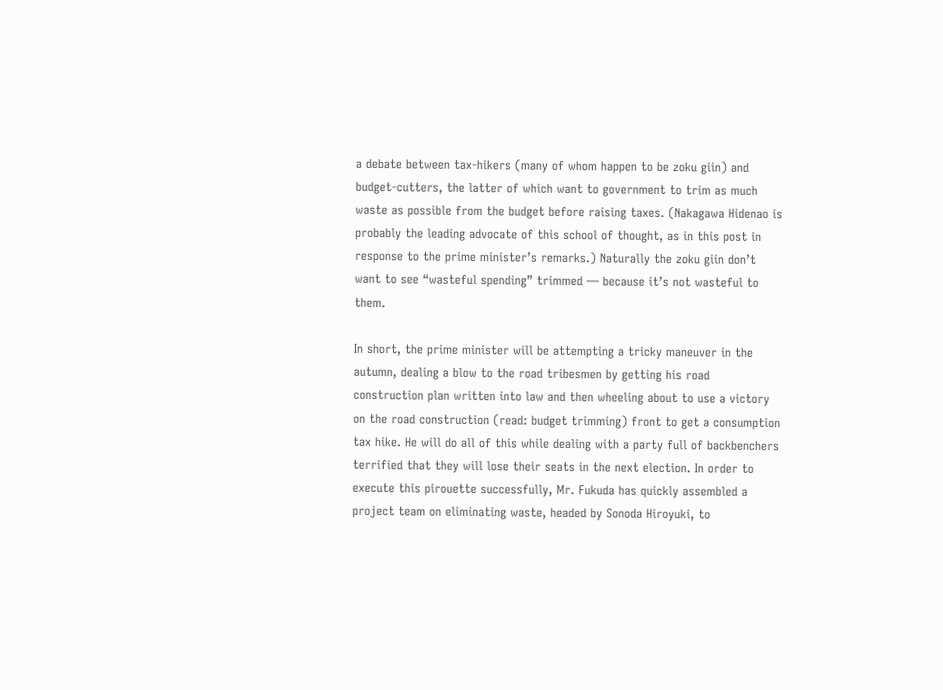a debate between tax-hikers (many of whom happen to be zoku giin) and budget-cutters, the latter of which want to government to trim as much waste as possible from the budget before raising taxes. (Nakagawa Hidenao is probably the leading advocate of this school of thought, as in this post in response to the prime minister’s remarks.) Naturally the zoku giin don’t want to see “wasteful spending” trimmed — because it’s not wasteful to them.

In short, the prime minister will be attempting a tricky maneuver in the autumn, dealing a blow to the road tribesmen by getting his road construction plan written into law and then wheeling about to use a victory on the road construction (read: budget trimming) front to get a consumption tax hike. He will do all of this while dealing with a party full of backbenchers terrified that they will lose their seats in the next election. In order to execute this pirouette successfully, Mr. Fukuda has quickly assembled a project team on eliminating waste, headed by Sonoda Hiroyuki, to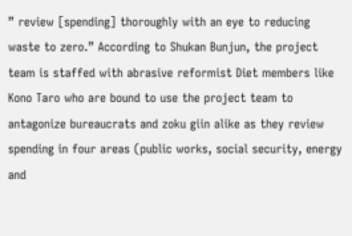” review [spending] thoroughly with an eye to reducing waste to zero.” According to Shukan Bunjun, the project team is staffed with abrasive reformist Diet members like Kono Taro who are bound to use the project team to antagonize bureaucrats and zoku giin alike as they review spending in four areas (public works, social security, energy and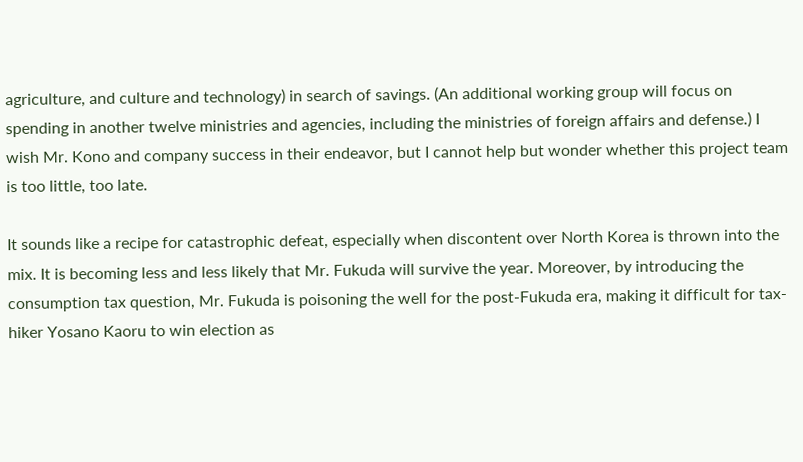agriculture, and culture and technology) in search of savings. (An additional working group will focus on spending in another twelve ministries and agencies, including the ministries of foreign affairs and defense.) I wish Mr. Kono and company success in their endeavor, but I cannot help but wonder whether this project team is too little, too late.

It sounds like a recipe for catastrophic defeat, especially when discontent over North Korea is thrown into the mix. It is becoming less and less likely that Mr. Fukuda will survive the year. Moreover, by introducing the consumption tax question, Mr. Fukuda is poisoning the well for the post-Fukuda era, making it difficult for tax-hiker Yosano Kaoru to win election as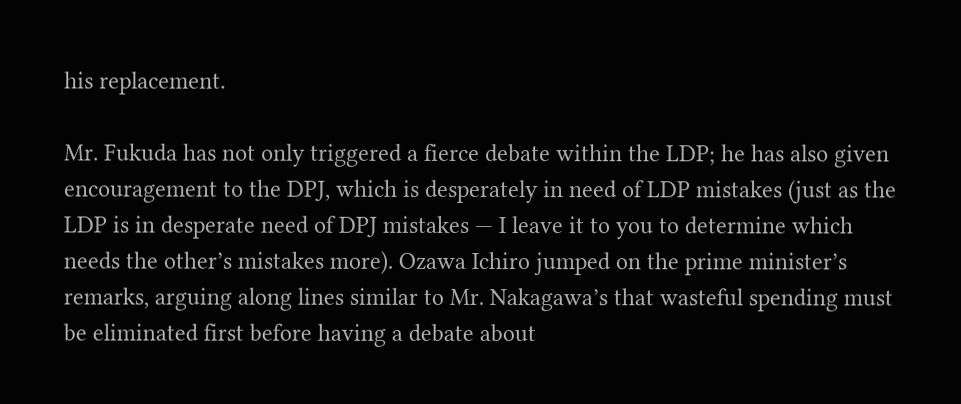his replacement.

Mr. Fukuda has not only triggered a fierce debate within the LDP; he has also given encouragement to the DPJ, which is desperately in need of LDP mistakes (just as the LDP is in desperate need of DPJ mistakes — I leave it to you to determine which needs the other’s mistakes more). Ozawa Ichiro jumped on the prime minister’s remarks, arguing along lines similar to Mr. Nakagawa’s that wasteful spending must be eliminated first before having a debate about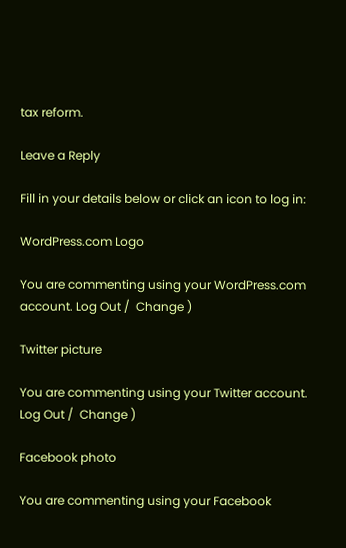tax reform.

Leave a Reply

Fill in your details below or click an icon to log in:

WordPress.com Logo

You are commenting using your WordPress.com account. Log Out /  Change )

Twitter picture

You are commenting using your Twitter account. Log Out /  Change )

Facebook photo

You are commenting using your Facebook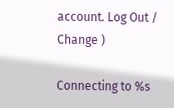account. Log Out /  Change )

Connecting to %s